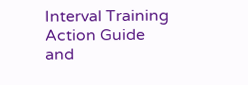Interval Training Action Guide and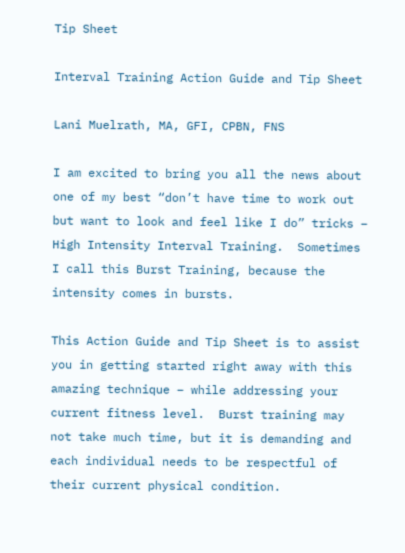Tip Sheet

Interval Training Action Guide and Tip Sheet

Lani Muelrath, MA, GFI, CPBN, FNS

I am excited to bring you all the news about one of my best “don’t have time to work out but want to look and feel like I do” tricks – High Intensity Interval Training.  Sometimes I call this Burst Training, because the intensity comes in bursts.

This Action Guide and Tip Sheet is to assist you in getting started right away with this amazing technique – while addressing your current fitness level.  Burst training may not take much time, but it is demanding and each individual needs to be respectful of their current physical condition.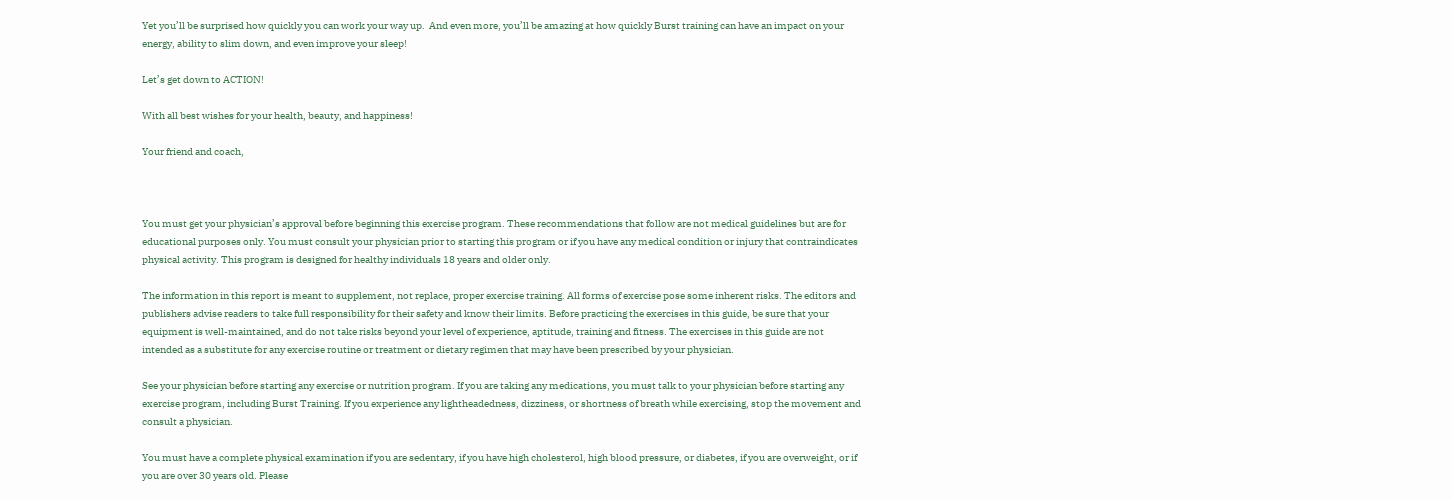Yet you’ll be surprised how quickly you can work your way up.  And even more, you’ll be amazing at how quickly Burst training can have an impact on your energy, ability to slim down, and even improve your sleep!

Let’s get down to ACTION!

With all best wishes for your health, beauty, and happiness!

Your friend and coach,



You must get your physician’s approval before beginning this exercise program. These recommendations that follow are not medical guidelines but are for educational purposes only. You must consult your physician prior to starting this program or if you have any medical condition or injury that contraindicates physical activity. This program is designed for healthy individuals 18 years and older only.

The information in this report is meant to supplement, not replace, proper exercise training. All forms of exercise pose some inherent risks. The editors and publishers advise readers to take full responsibility for their safety and know their limits. Before practicing the exercises in this guide, be sure that your equipment is well-maintained, and do not take risks beyond your level of experience, aptitude, training and fitness. The exercises in this guide are not intended as a substitute for any exercise routine or treatment or dietary regimen that may have been prescribed by your physician.

See your physician before starting any exercise or nutrition program. If you are taking any medications, you must talk to your physician before starting any exercise program, including Burst Training. If you experience any lightheadedness, dizziness, or shortness of breath while exercising, stop the movement and consult a physician.

You must have a complete physical examination if you are sedentary, if you have high cholesterol, high blood pressure, or diabetes, if you are overweight, or if you are over 30 years old. Please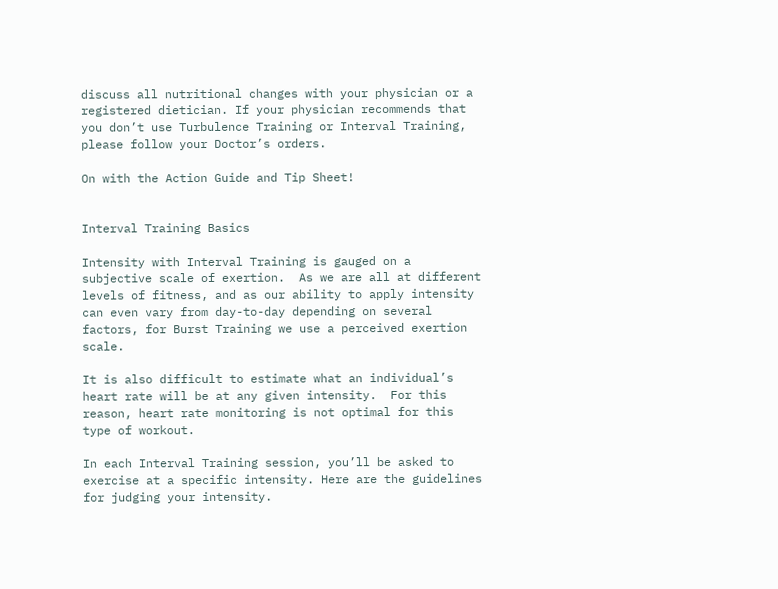discuss all nutritional changes with your physician or a registered dietician. If your physician recommends that you don’t use Turbulence Training or Interval Training, please follow your Doctor’s orders.

On with the Action Guide and Tip Sheet!


Interval Training Basics

Intensity with Interval Training is gauged on a subjective scale of exertion.  As we are all at different levels of fitness, and as our ability to apply intensity can even vary from day-to-day depending on several factors, for Burst Training we use a perceived exertion scale.

It is also difficult to estimate what an individual’s heart rate will be at any given intensity.  For this reason, heart rate monitoring is not optimal for this type of workout.

In each Interval Training session, you’ll be asked to exercise at a specific intensity. Here are the guidelines for judging your intensity.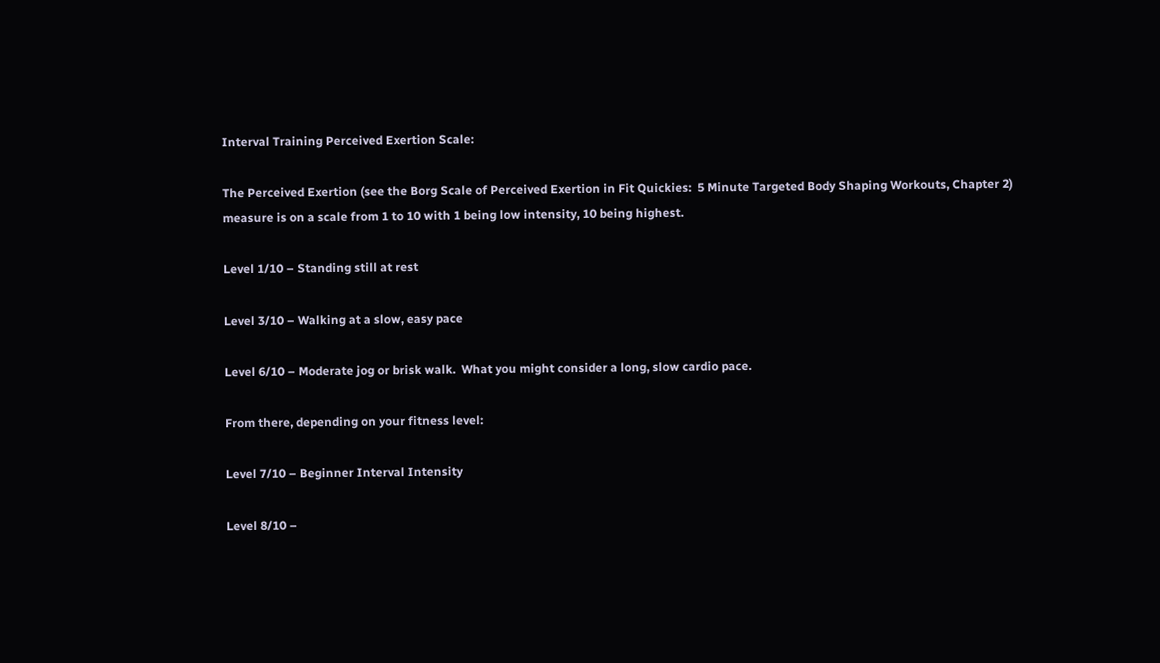Interval Training Perceived Exertion Scale:

The Perceived Exertion (see the Borg Scale of Perceived Exertion in Fit Quickies:  5 Minute Targeted Body Shaping Workouts, Chapter 2) measure is on a scale from 1 to 10 with 1 being low intensity, 10 being highest.

Level 1/10 – Standing still at rest

Level 3/10 – Walking at a slow, easy pace

Level 6/10 – Moderate jog or brisk walk.  What you might consider a long, slow cardio pace.

From there, depending on your fitness level:

Level 7/10 – Beginner Interval Intensity

Level 8/10 –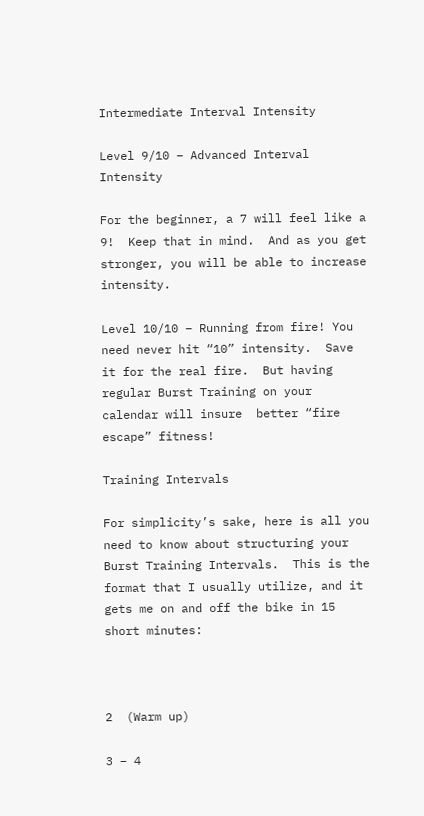Intermediate Interval Intensity

Level 9/10 – Advanced Interval Intensity

For the beginner, a 7 will feel like a 9!  Keep that in mind.  And as you get stronger, you will be able to increase intensity.

Level 10/10 – Running from fire! You need never hit “10” intensity.  Save it for the real fire.  But having regular Burst Training on your calendar will insure  better “fire escape” fitness!

Training Intervals

For simplicity’s sake, here is all you need to know about structuring your Burst Training Intervals.  This is the format that I usually utilize, and it gets me on and off the bike in 15 short minutes:



2  (Warm up)

3 – 4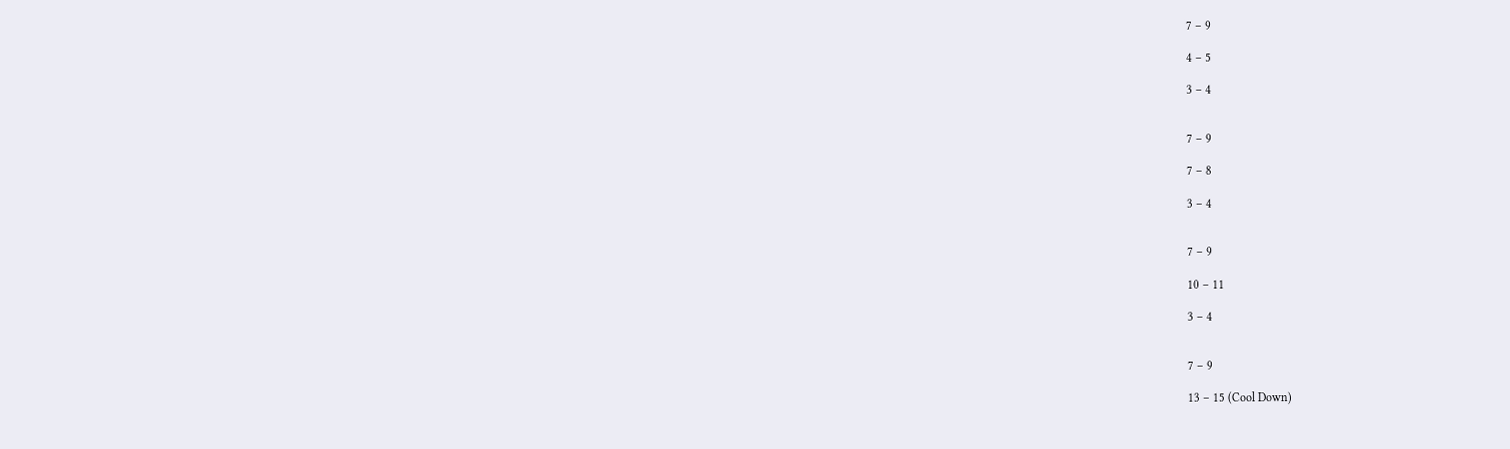7 – 9

4 – 5

3 – 4


7 – 9

7 – 8

3 – 4


7 – 9

10 – 11

3 – 4


7 – 9

13 – 15 (Cool Down)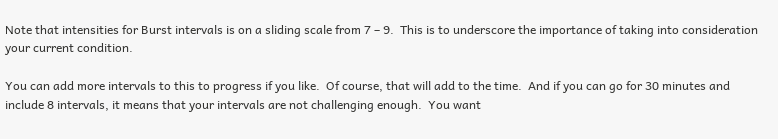Note that intensities for Burst intervals is on a sliding scale from 7 – 9.  This is to underscore the importance of taking into consideration your current condition.

You can add more intervals to this to progress if you like.  Of course, that will add to the time.  And if you can go for 30 minutes and include 8 intervals, it means that your intervals are not challenging enough.  You want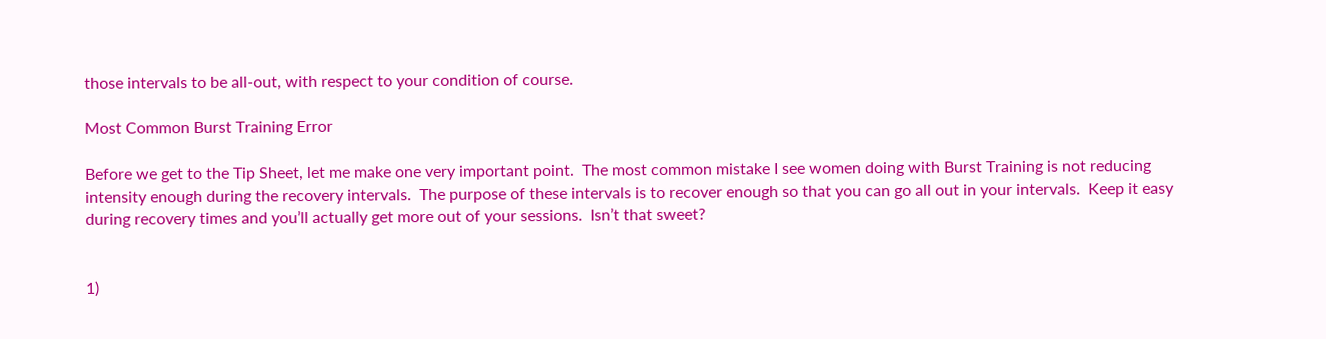those intervals to be all-out, with respect to your condition of course.

Most Common Burst Training Error

Before we get to the Tip Sheet, let me make one very important point.  The most common mistake I see women doing with Burst Training is not reducing intensity enough during the recovery intervals.  The purpose of these intervals is to recover enough so that you can go all out in your intervals.  Keep it easy during recovery times and you’ll actually get more out of your sessions.  Isn’t that sweet?


1)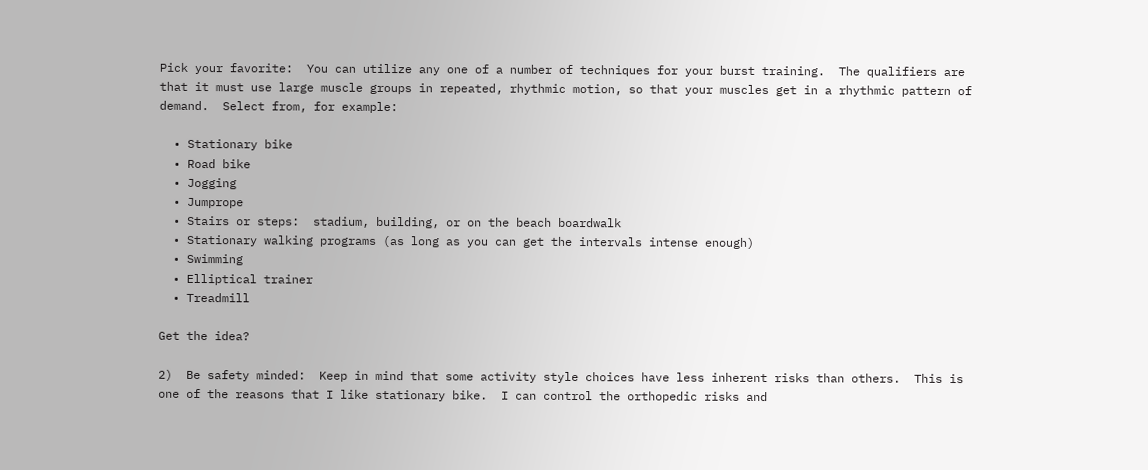Pick your favorite:  You can utilize any one of a number of techniques for your burst training.  The qualifiers are that it must use large muscle groups in repeated, rhythmic motion, so that your muscles get in a rhythmic pattern of demand.  Select from, for example:

  • Stationary bike
  • Road bike
  • Jogging
  • Jumprope
  • Stairs or steps:  stadium, building, or on the beach boardwalk
  • Stationary walking programs (as long as you can get the intervals intense enough)
  • Swimming
  • Elliptical trainer
  • Treadmill

Get the idea?

2)  Be safety minded:  Keep in mind that some activity style choices have less inherent risks than others.  This is one of the reasons that I like stationary bike.  I can control the orthopedic risks and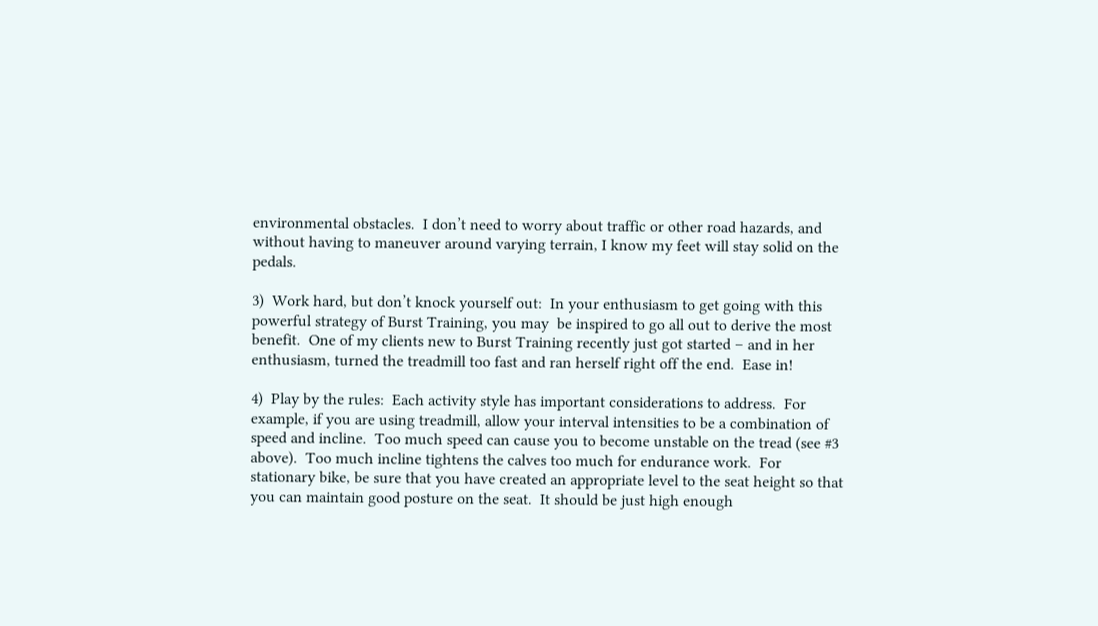environmental obstacles.  I don’t need to worry about traffic or other road hazards, and without having to maneuver around varying terrain, I know my feet will stay solid on the pedals.

3)  Work hard, but don’t knock yourself out:  In your enthusiasm to get going with this powerful strategy of Burst Training, you may  be inspired to go all out to derive the most benefit.  One of my clients new to Burst Training recently just got started – and in her enthusiasm, turned the treadmill too fast and ran herself right off the end.  Ease in!

4)  Play by the rules:  Each activity style has important considerations to address.  For example, if you are using treadmill, allow your interval intensities to be a combination of speed and incline.  Too much speed can cause you to become unstable on the tread (see #3 above).  Too much incline tightens the calves too much for endurance work.  For stationary bike, be sure that you have created an appropriate level to the seat height so that you can maintain good posture on the seat.  It should be just high enough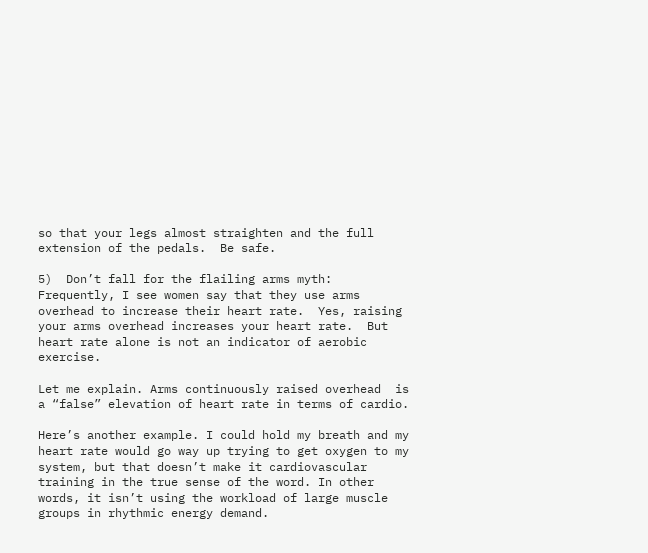so that your legs almost straighten and the full extension of the pedals.  Be safe.

5)  Don’t fall for the flailing arms myth:  Frequently, I see women say that they use arms overhead to increase their heart rate.  Yes, raising your arms overhead increases your heart rate.  But heart rate alone is not an indicator of aerobic exercise.

Let me explain. Arms continuously raised overhead  is a “false” elevation of heart rate in terms of cardio.

Here’s another example. I could hold my breath and my heart rate would go way up trying to get oxygen to my system, but that doesn’t make it cardiovascular training in the true sense of the word. In other words, it isn’t using the workload of large muscle groups in rhythmic energy demand.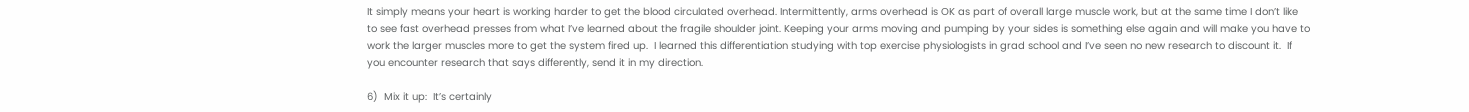It simply means your heart is working harder to get the blood circulated overhead. Intermittently, arms overhead is OK as part of overall large muscle work, but at the same time I don’t like to see fast overhead presses from what I’ve learned about the fragile shoulder joint. Keeping your arms moving and pumping by your sides is something else again and will make you have to work the larger muscles more to get the system fired up.  I learned this differentiation studying with top exercise physiologists in grad school and I’ve seen no new research to discount it.  If you encounter research that says differently, send it in my direction.

6)  Mix it up:  It’s certainly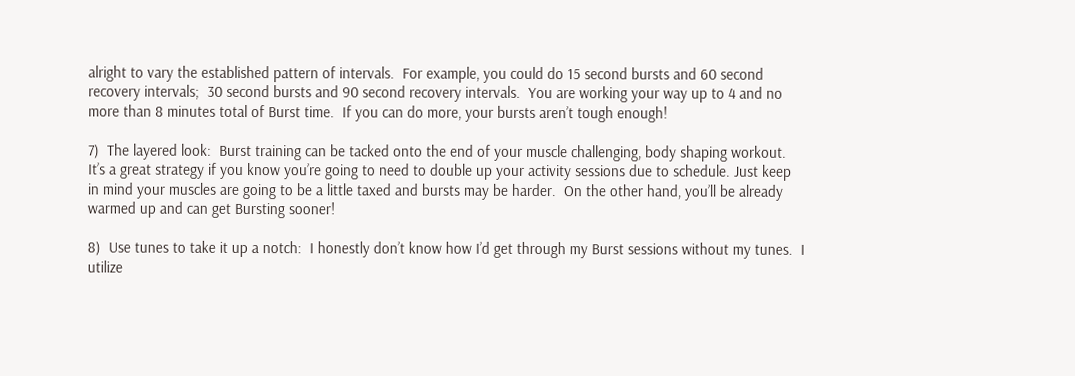alright to vary the established pattern of intervals.  For example, you could do 15 second bursts and 60 second recovery intervals;  30 second bursts and 90 second recovery intervals.  You are working your way up to 4 and no more than 8 minutes total of Burst time.  If you can do more, your bursts aren’t tough enough!

7)  The layered look:  Burst training can be tacked onto the end of your muscle challenging, body shaping workout.  It’s a great strategy if you know you’re going to need to double up your activity sessions due to schedule. Just keep in mind your muscles are going to be a little taxed and bursts may be harder.  On the other hand, you’ll be already warmed up and can get Bursting sooner!

8)  Use tunes to take it up a notch:  I honestly don’t know how I’d get through my Burst sessions without my tunes.  I utilize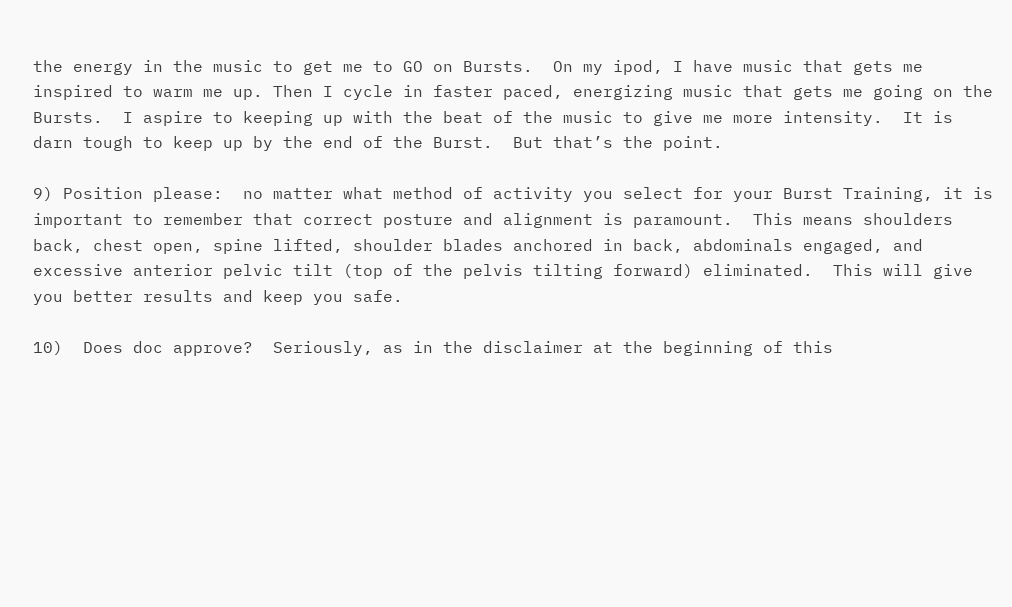the energy in the music to get me to GO on Bursts.  On my ipod, I have music that gets me inspired to warm me up. Then I cycle in faster paced, energizing music that gets me going on the Bursts.  I aspire to keeping up with the beat of the music to give me more intensity.  It is darn tough to keep up by the end of the Burst.  But that’s the point.

9) Position please:  no matter what method of activity you select for your Burst Training, it is important to remember that correct posture and alignment is paramount.  This means shoulders back, chest open, spine lifted, shoulder blades anchored in back, abdominals engaged, and excessive anterior pelvic tilt (top of the pelvis tilting forward) eliminated.  This will give you better results and keep you safe.

10)  Does doc approve?  Seriously, as in the disclaimer at the beginning of this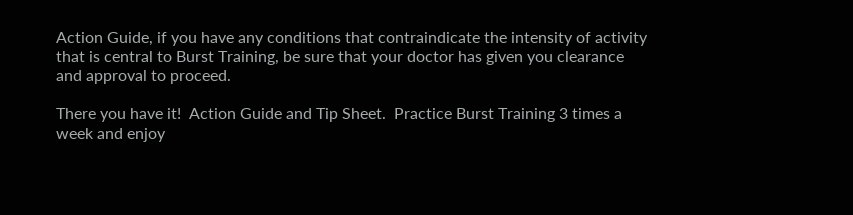Action Guide, if you have any conditions that contraindicate the intensity of activity that is central to Burst Training, be sure that your doctor has given you clearance and approval to proceed.

There you have it!  Action Guide and Tip Sheet.  Practice Burst Training 3 times a week and enjoy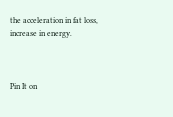the acceleration in fat loss, increase in energy.



Pin It on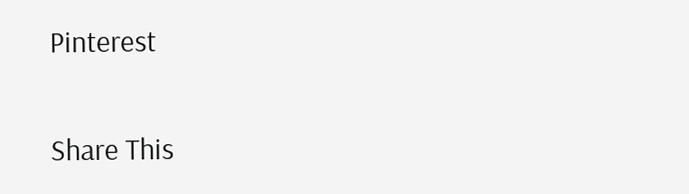Pinterest

Share This